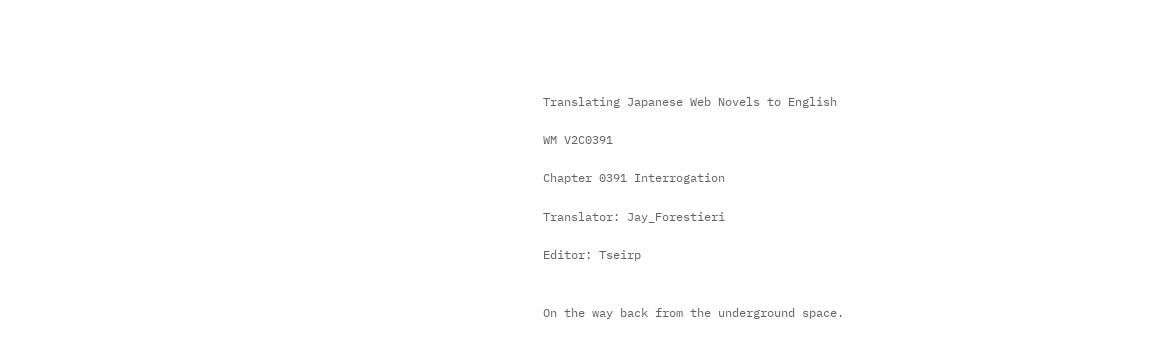Translating Japanese Web Novels to English

WM V2C0391

Chapter 0391 Interrogation

Translator: Jay_Forestieri

Editor: Tseirp


On the way back from the underground space.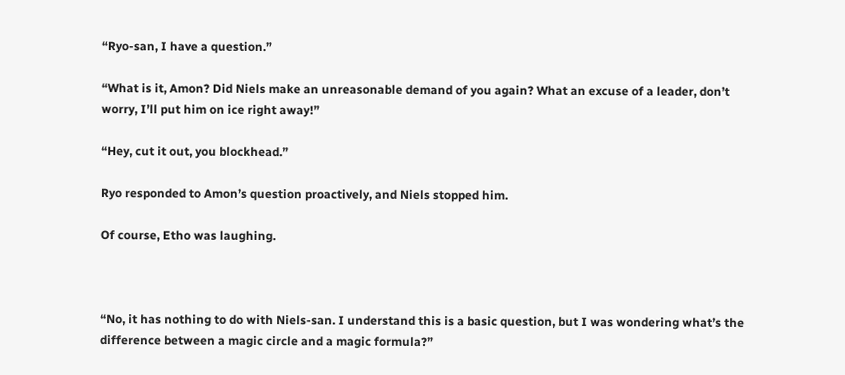“Ryo-san, I have a question.”

“What is it, Amon? Did Niels make an unreasonable demand of you again? What an excuse of a leader, don’t worry, I’ll put him on ice right away!”

“Hey, cut it out, you blockhead.”

Ryo responded to Amon’s question proactively, and Niels stopped him.

Of course, Etho was laughing.



“No, it has nothing to do with Niels-san. I understand this is a basic question, but I was wondering what’s the difference between a magic circle and a magic formula?”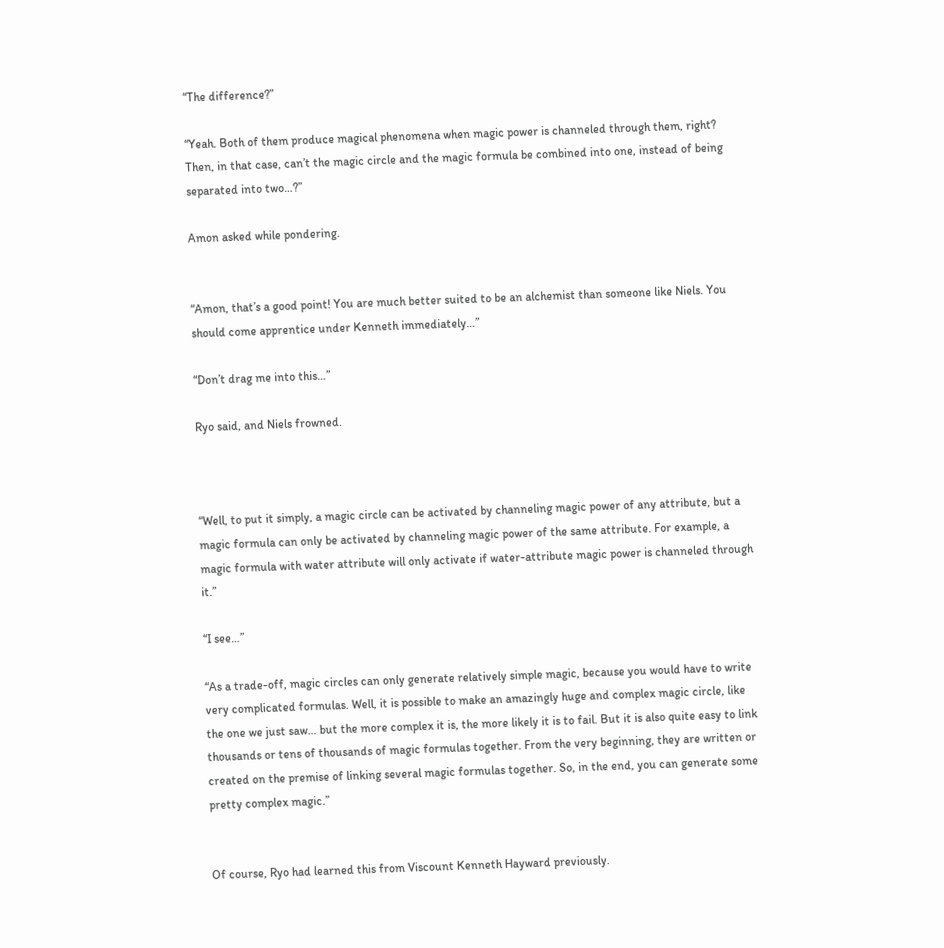“The difference?”

“Yeah. Both of them produce magical phenomena when magic power is channeled through them, right? Then, in that case, can’t the magic circle and the magic formula be combined into one, instead of being separated into two…?”

Amon asked while pondering.


“Amon, that’s a good point! You are much better suited to be an alchemist than someone like Niels. You should come apprentice under Kenneth immediately…”

“Don’t drag me into this…”

Ryo said, and Niels frowned.



“Well, to put it simply, a magic circle can be activated by channeling magic power of any attribute, but a magic formula can only be activated by channeling magic power of the same attribute. For example, a magic formula with water attribute will only activate if water-attribute magic power is channeled through it.”

“I see…”

“As a trade-off, magic circles can only generate relatively simple magic, because you would have to write very complicated formulas. Well, it is possible to make an amazingly huge and complex magic circle, like the one we just saw… but the more complex it is, the more likely it is to fail. But it is also quite easy to link thousands or tens of thousands of magic formulas together. From the very beginning, they are written or created on the premise of linking several magic formulas together. So, in the end, you can generate some pretty complex magic.”


Of course, Ryo had learned this from Viscount Kenneth Hayward previously.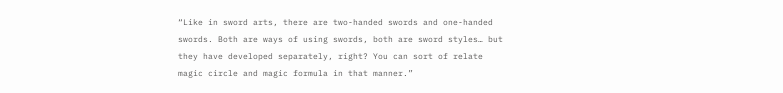“Like in sword arts, there are two-handed swords and one-handed swords. Both are ways of using swords, both are sword styles… but they have developed separately, right? You can sort of relate magic circle and magic formula in that manner.”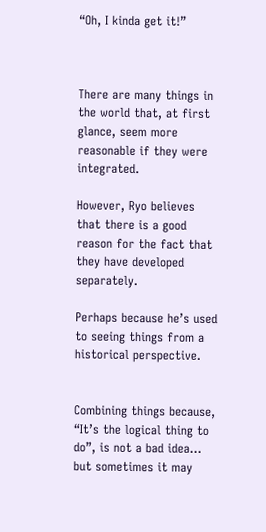“Oh, I kinda get it!”



There are many things in the world that, at first glance, seem more reasonable if they were integrated.

However, Ryo believes that there is a good reason for the fact that they have developed separately.

Perhaps because he’s used to seeing things from a historical perspective.


Combining things because, “It’s the logical thing to do”, is not a bad idea… but sometimes it may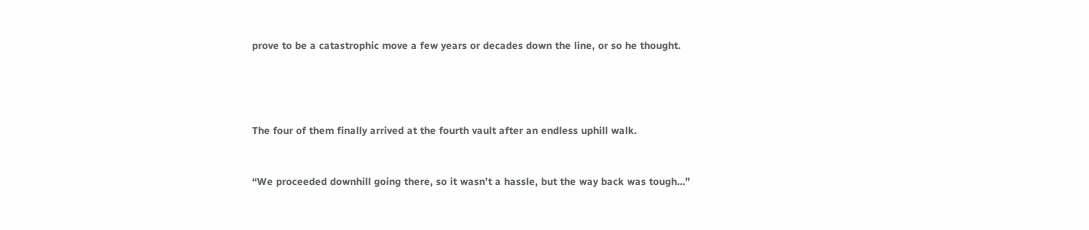prove to be a catastrophic move a few years or decades down the line, or so he thought.




The four of them finally arrived at the fourth vault after an endless uphill walk.


“We proceeded downhill going there, so it wasn’t a hassle, but the way back was tough…”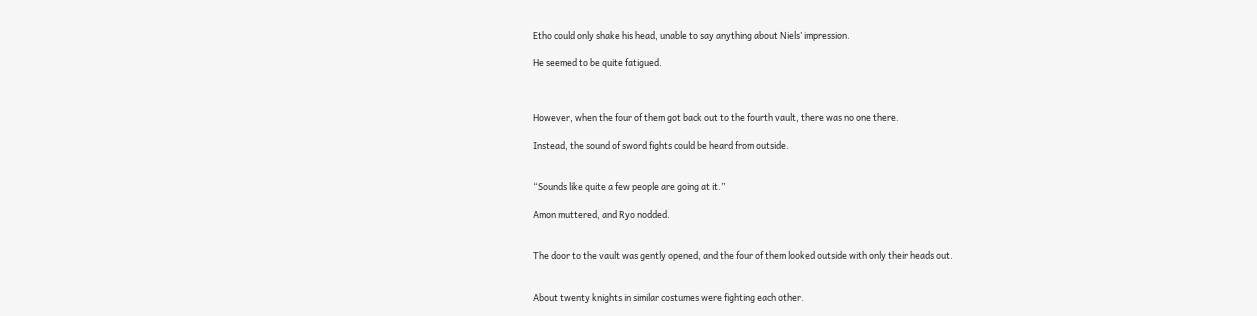Etho could only shake his head, unable to say anything about Niels’ impression.

He seemed to be quite fatigued.



However, when the four of them got back out to the fourth vault, there was no one there.

Instead, the sound of sword fights could be heard from outside.


“Sounds like quite a few people are going at it.”

Amon muttered, and Ryo nodded.


The door to the vault was gently opened, and the four of them looked outside with only their heads out.


About twenty knights in similar costumes were fighting each other.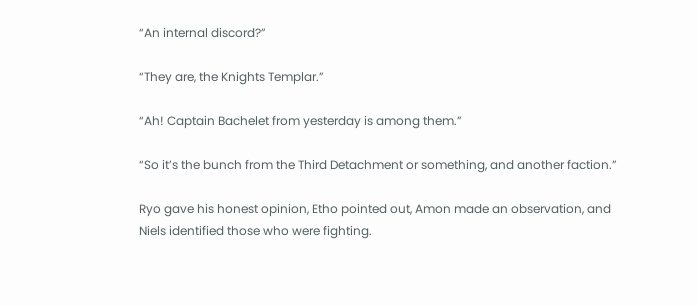“An internal discord?”

“They are, the Knights Templar.”

“Ah! Captain Bachelet from yesterday is among them.”

“So it’s the bunch from the Third Detachment or something, and another faction.”

Ryo gave his honest opinion, Etho pointed out, Amon made an observation, and Niels identified those who were fighting.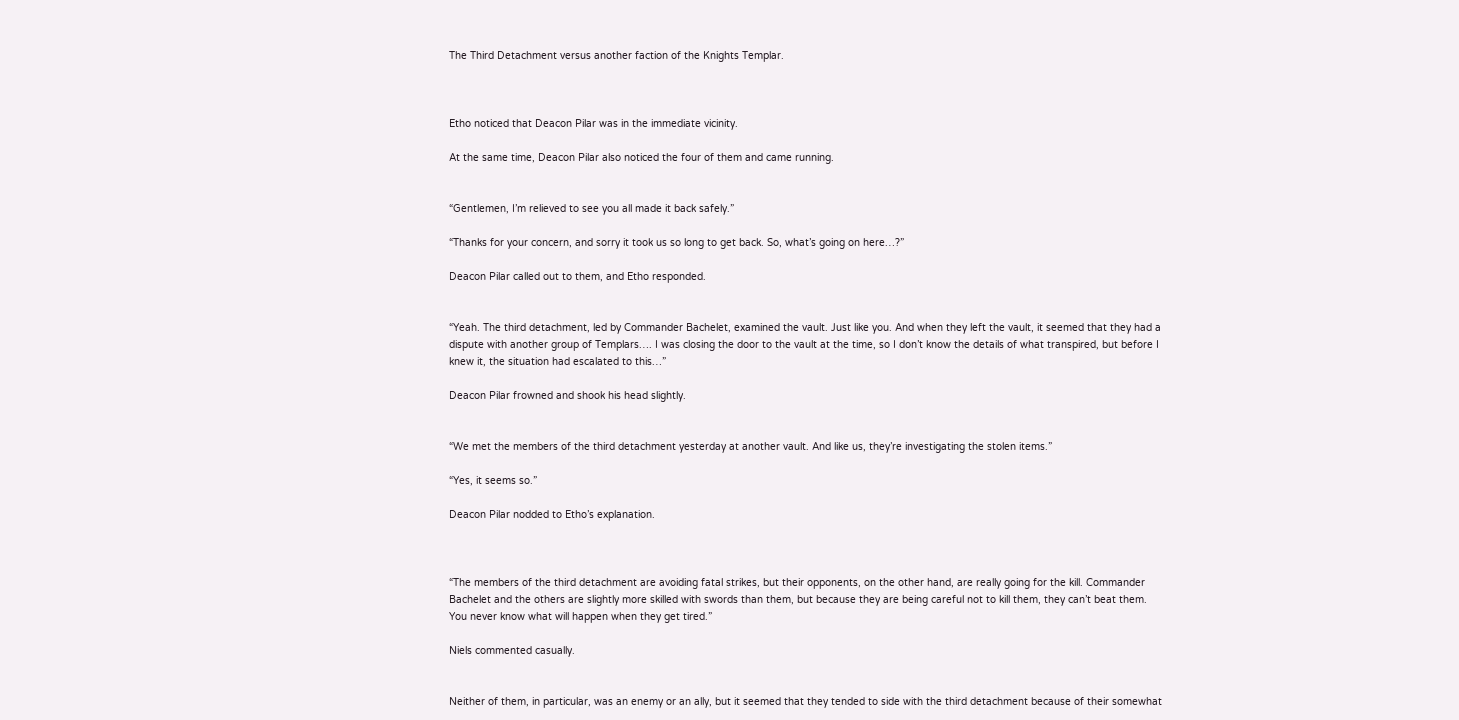The Third Detachment versus another faction of the Knights Templar.



Etho noticed that Deacon Pilar was in the immediate vicinity.

At the same time, Deacon Pilar also noticed the four of them and came running.


“Gentlemen, I’m relieved to see you all made it back safely.”

“Thanks for your concern, and sorry it took us so long to get back. So, what’s going on here…?”

Deacon Pilar called out to them, and Etho responded.


“Yeah. The third detachment, led by Commander Bachelet, examined the vault. Just like you. And when they left the vault, it seemed that they had a dispute with another group of Templars…. I was closing the door to the vault at the time, so I don’t know the details of what transpired, but before I knew it, the situation had escalated to this…”

Deacon Pilar frowned and shook his head slightly.


“We met the members of the third detachment yesterday at another vault. And like us, they’re investigating the stolen items.”

“Yes, it seems so.”

Deacon Pilar nodded to Etho’s explanation.



“The members of the third detachment are avoiding fatal strikes, but their opponents, on the other hand, are really going for the kill. Commander Bachelet and the others are slightly more skilled with swords than them, but because they are being careful not to kill them, they can’t beat them. You never know what will happen when they get tired.”

Niels commented casually.


Neither of them, in particular, was an enemy or an ally, but it seemed that they tended to side with the third detachment because of their somewhat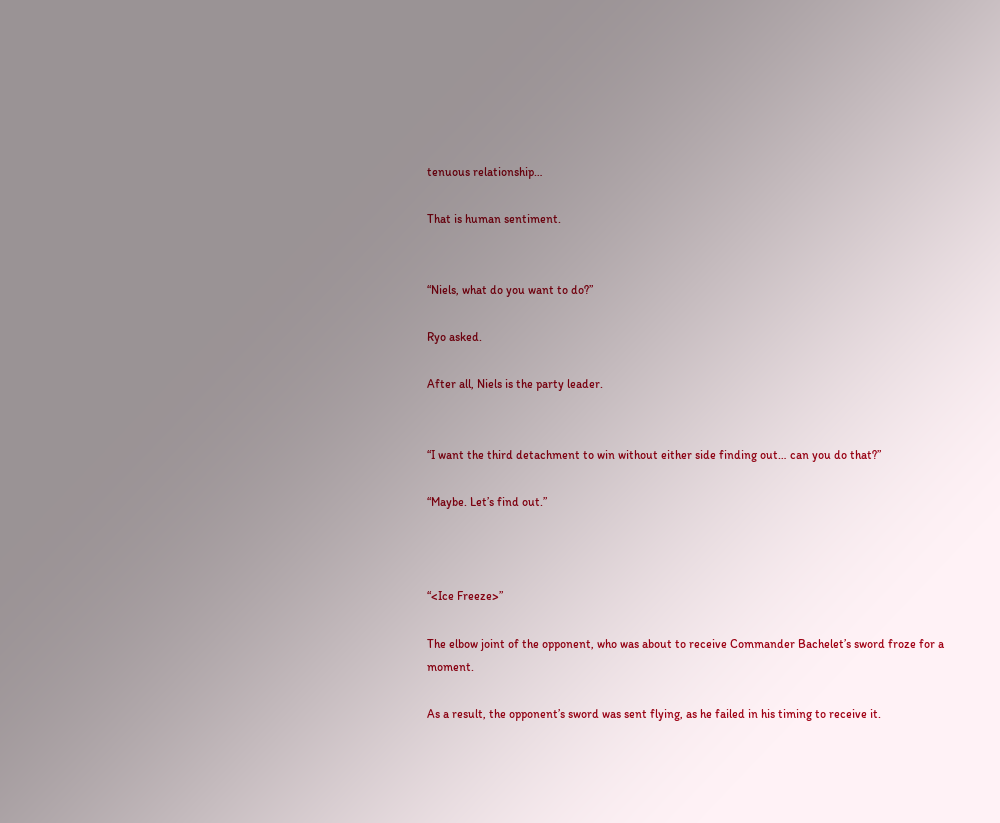tenuous relationship…

That is human sentiment.


“Niels, what do you want to do?”

Ryo asked.

After all, Niels is the party leader.


“I want the third detachment to win without either side finding out… can you do that?”

“Maybe. Let’s find out.”



“<Ice Freeze>”

The elbow joint of the opponent, who was about to receive Commander Bachelet’s sword froze for a moment.

As a result, the opponent’s sword was sent flying, as he failed in his timing to receive it.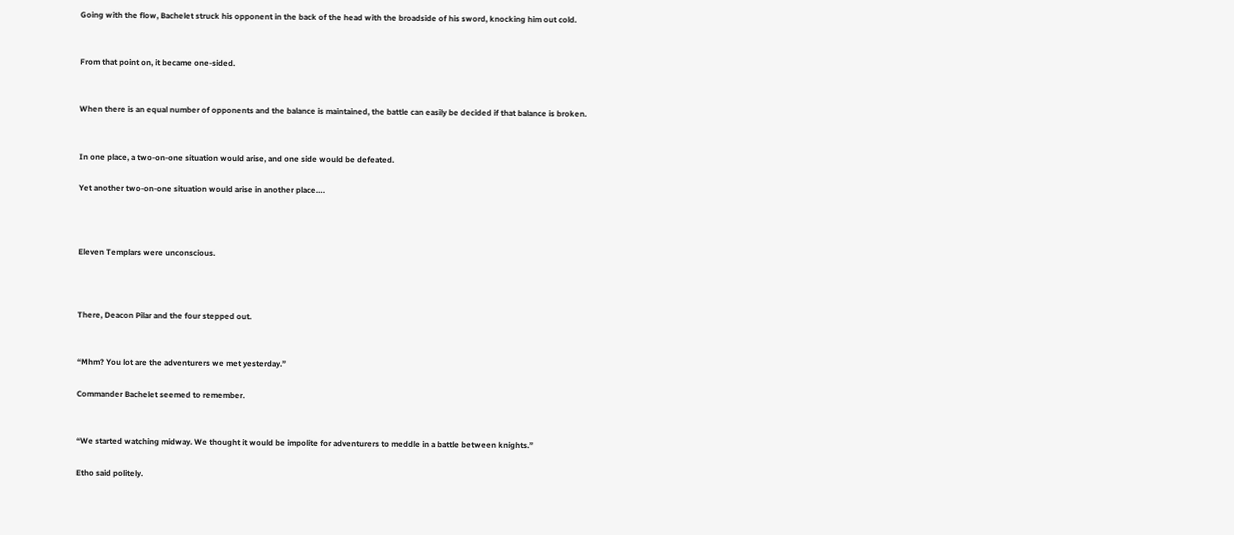Going with the flow, Bachelet struck his opponent in the back of the head with the broadside of his sword, knocking him out cold.


From that point on, it became one-sided.


When there is an equal number of opponents and the balance is maintained, the battle can easily be decided if that balance is broken.


In one place, a two-on-one situation would arise, and one side would be defeated.

Yet another two-on-one situation would arise in another place….



Eleven Templars were unconscious.



There, Deacon Pilar and the four stepped out.


“Mhm? You lot are the adventurers we met yesterday.”

Commander Bachelet seemed to remember.


“We started watching midway. We thought it would be impolite for adventurers to meddle in a battle between knights.”

Etho said politely.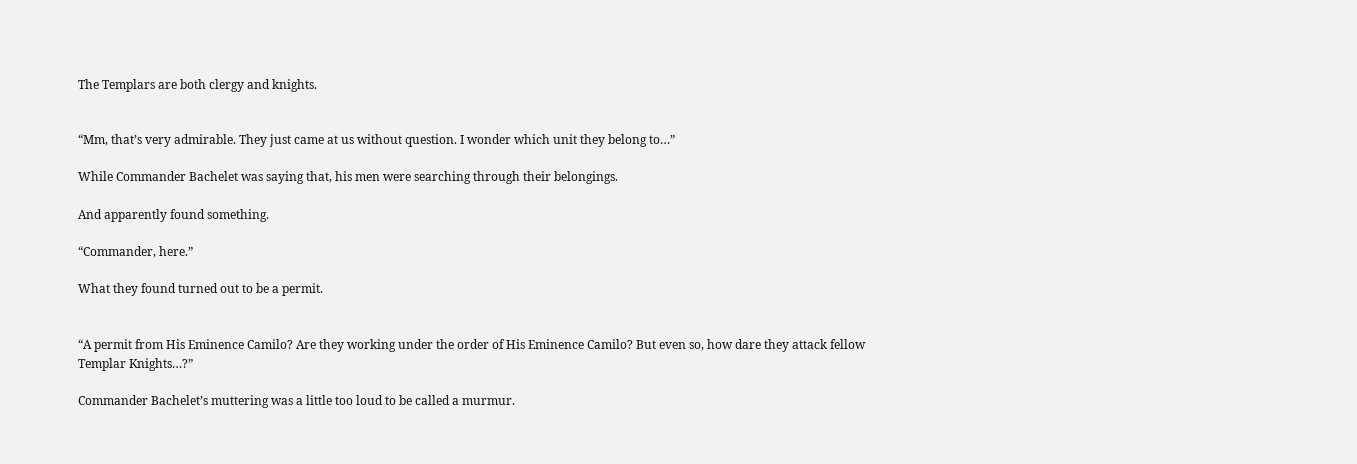The Templars are both clergy and knights.


“Mm, that’s very admirable. They just came at us without question. I wonder which unit they belong to…”

While Commander Bachelet was saying that, his men were searching through their belongings.

And apparently found something.

“Commander, here.”

What they found turned out to be a permit.


“A permit from His Eminence Camilo? Are they working under the order of His Eminence Camilo? But even so, how dare they attack fellow Templar Knights…?”

Commander Bachelet’s muttering was a little too loud to be called a murmur.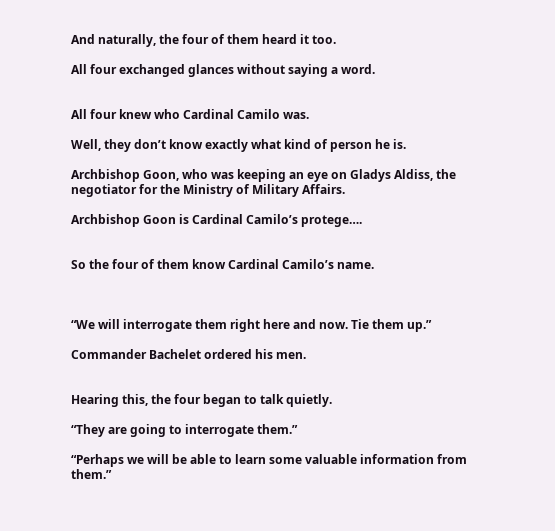And naturally, the four of them heard it too.

All four exchanged glances without saying a word.


All four knew who Cardinal Camilo was.

Well, they don’t know exactly what kind of person he is.

Archbishop Goon, who was keeping an eye on Gladys Aldiss, the negotiator for the Ministry of Military Affairs.

Archbishop Goon is Cardinal Camilo’s protege….


So the four of them know Cardinal Camilo’s name.



“We will interrogate them right here and now. Tie them up.”

Commander Bachelet ordered his men.


Hearing this, the four began to talk quietly.

“They are going to interrogate them.”

“Perhaps we will be able to learn some valuable information from them.”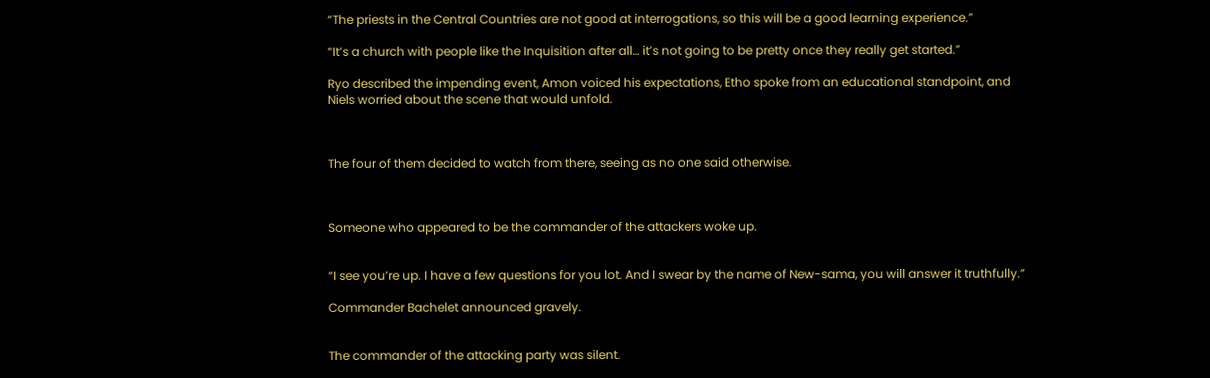“The priests in the Central Countries are not good at interrogations, so this will be a good learning experience.”

“It’s a church with people like the Inquisition after all… it’s not going to be pretty once they really get started.”

Ryo described the impending event, Amon voiced his expectations, Etho spoke from an educational standpoint, and Niels worried about the scene that would unfold.



The four of them decided to watch from there, seeing as no one said otherwise.



Someone who appeared to be the commander of the attackers woke up.


“I see you’re up. I have a few questions for you lot. And I swear by the name of New-sama, you will answer it truthfully.”

Commander Bachelet announced gravely.


The commander of the attacking party was silent.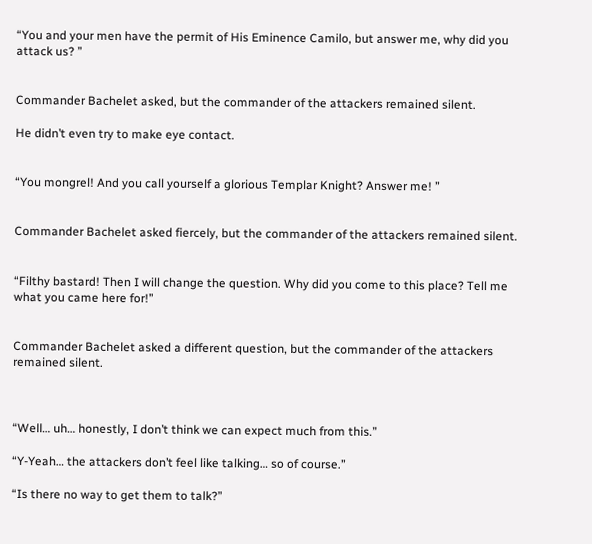“You and your men have the permit of His Eminence Camilo, but answer me, why did you attack us? ”


Commander Bachelet asked, but the commander of the attackers remained silent.

He didn’t even try to make eye contact.


“You mongrel! And you call yourself a glorious Templar Knight? Answer me! ”


Commander Bachelet asked fiercely, but the commander of the attackers remained silent.


“Filthy bastard! Then I will change the question. Why did you come to this place? Tell me what you came here for!”


Commander Bachelet asked a different question, but the commander of the attackers remained silent.



“Well… uh… honestly, I don’t think we can expect much from this.”

“Y-Yeah… the attackers don’t feel like talking… so of course.”

“Is there no way to get them to talk?”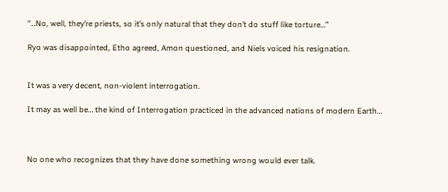“…No, well, they’re priests, so it’s only natural that they don’t do stuff like torture…”

Ryo was disappointed, Etho agreed, Amon questioned, and Niels voiced his resignation.


It was a very decent, non-violent interrogation.

It may as well be… the kind of Interrogation practiced in the advanced nations of modern Earth…



No one who recognizes that they have done something wrong would ever talk.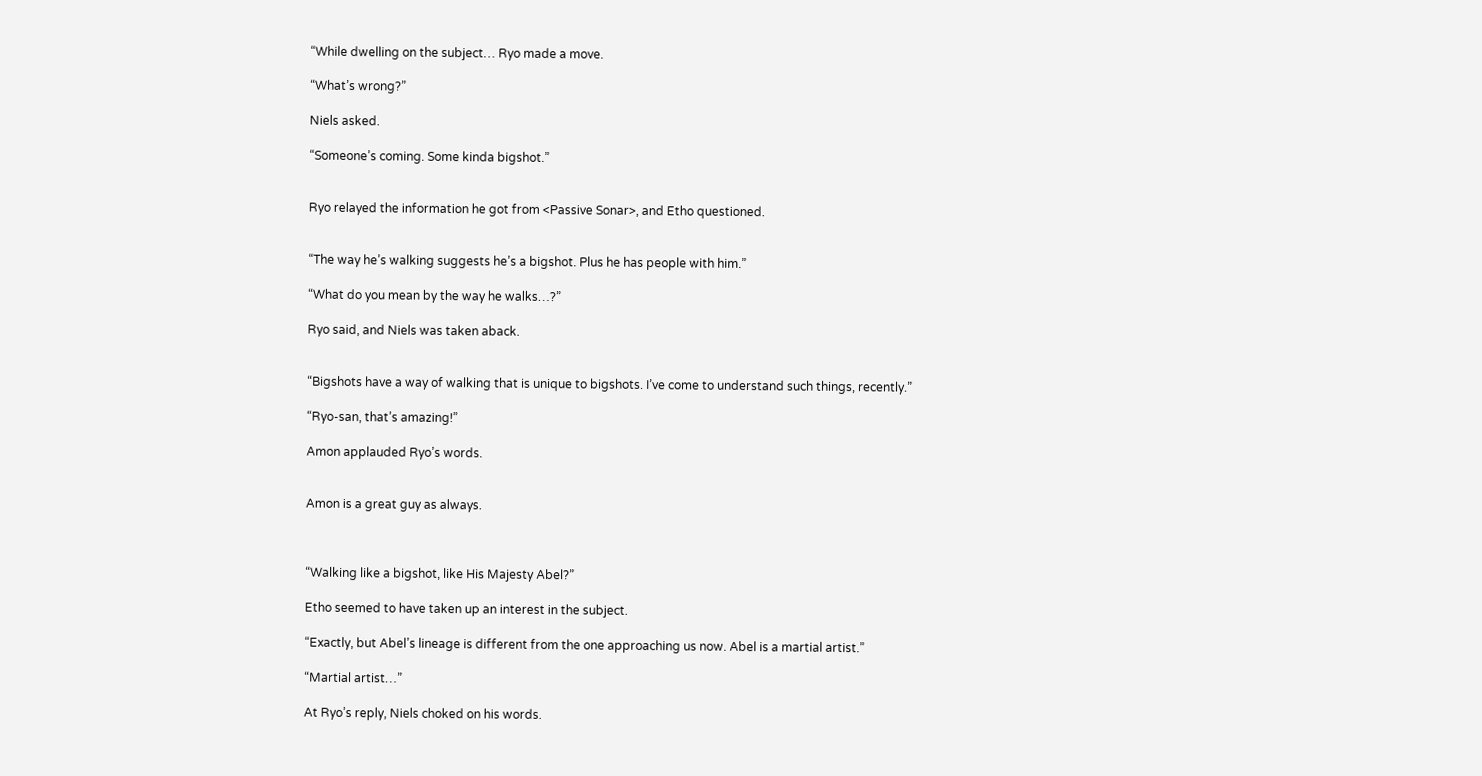“While dwelling on the subject… Ryo made a move.

“What’s wrong?”

Niels asked.

“Someone’s coming. Some kinda bigshot.”


Ryo relayed the information he got from <Passive Sonar>, and Etho questioned.


“The way he’s walking suggests he’s a bigshot. Plus he has people with him.”

“What do you mean by the way he walks…?”

Ryo said, and Niels was taken aback.


“Bigshots have a way of walking that is unique to bigshots. I’ve come to understand such things, recently.”

“Ryo-san, that’s amazing!”

Amon applauded Ryo’s words.


Amon is a great guy as always.



“Walking like a bigshot, like His Majesty Abel?”

Etho seemed to have taken up an interest in the subject.

“Exactly, but Abel’s lineage is different from the one approaching us now. Abel is a martial artist.”

“Martial artist…”

At Ryo’s reply, Niels choked on his words.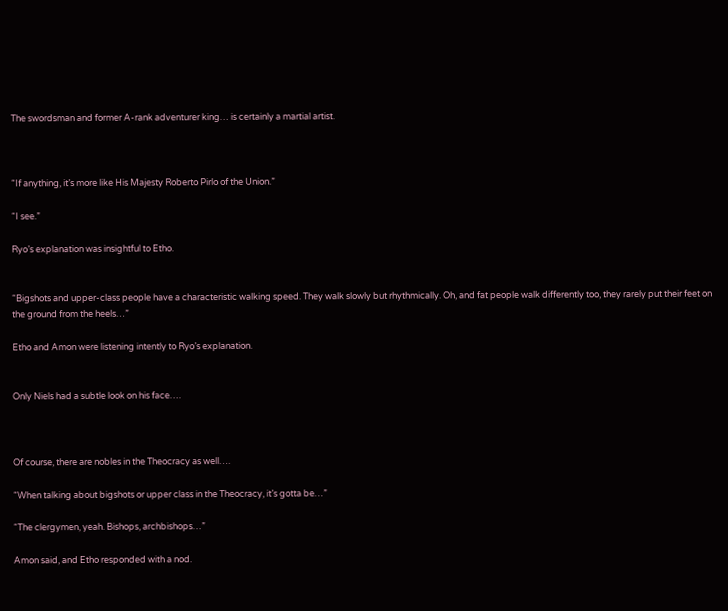The swordsman and former A-rank adventurer king… is certainly a martial artist.



“If anything, it’s more like His Majesty Roberto Pirlo of the Union.”

“I see.”

Ryo’s explanation was insightful to Etho.


“Bigshots and upper-class people have a characteristic walking speed. They walk slowly but rhythmically. Oh, and fat people walk differently too, they rarely put their feet on the ground from the heels…”

Etho and Amon were listening intently to Ryo’s explanation.


Only Niels had a subtle look on his face….



Of course, there are nobles in the Theocracy as well….

“When talking about bigshots or upper class in the Theocracy, it’s gotta be…”

“The clergymen, yeah. Bishops, archbishops…”

Amon said, and Etho responded with a nod.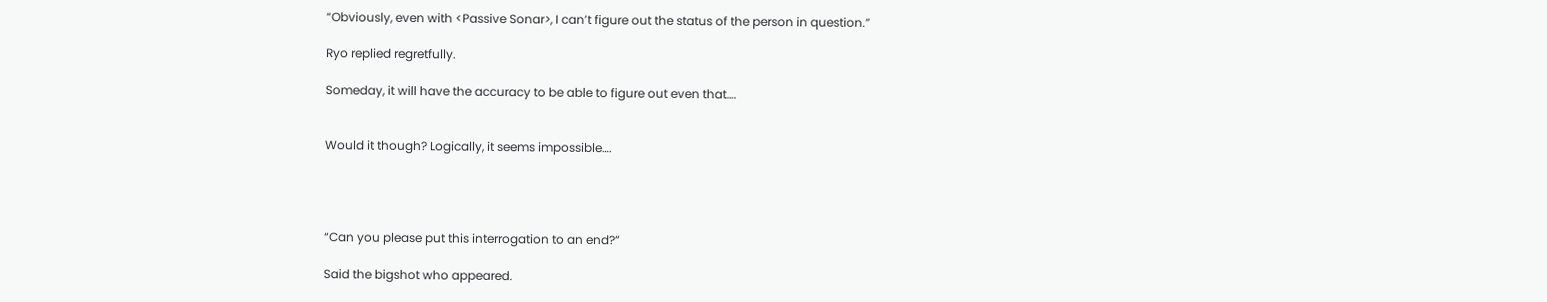“Obviously, even with <Passive Sonar>, I can’t figure out the status of the person in question.”

Ryo replied regretfully.

Someday, it will have the accuracy to be able to figure out even that….


Would it though? Logically, it seems impossible….




“Can you please put this interrogation to an end?”

Said the bigshot who appeared.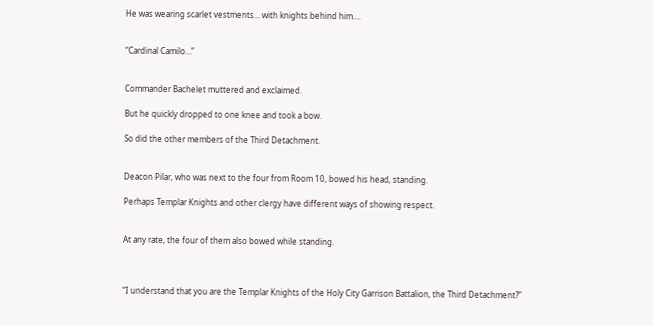He was wearing scarlet vestments… with knights behind him….


“Cardinal Camilo…”


Commander Bachelet muttered and exclaimed.

But he quickly dropped to one knee and took a bow.

So did the other members of the Third Detachment.


Deacon Pilar, who was next to the four from Room 10, bowed his head, standing.

Perhaps Templar Knights and other clergy have different ways of showing respect.


At any rate, the four of them also bowed while standing.



“I understand that you are the Templar Knights of the Holy City Garrison Battalion, the Third Detachment?”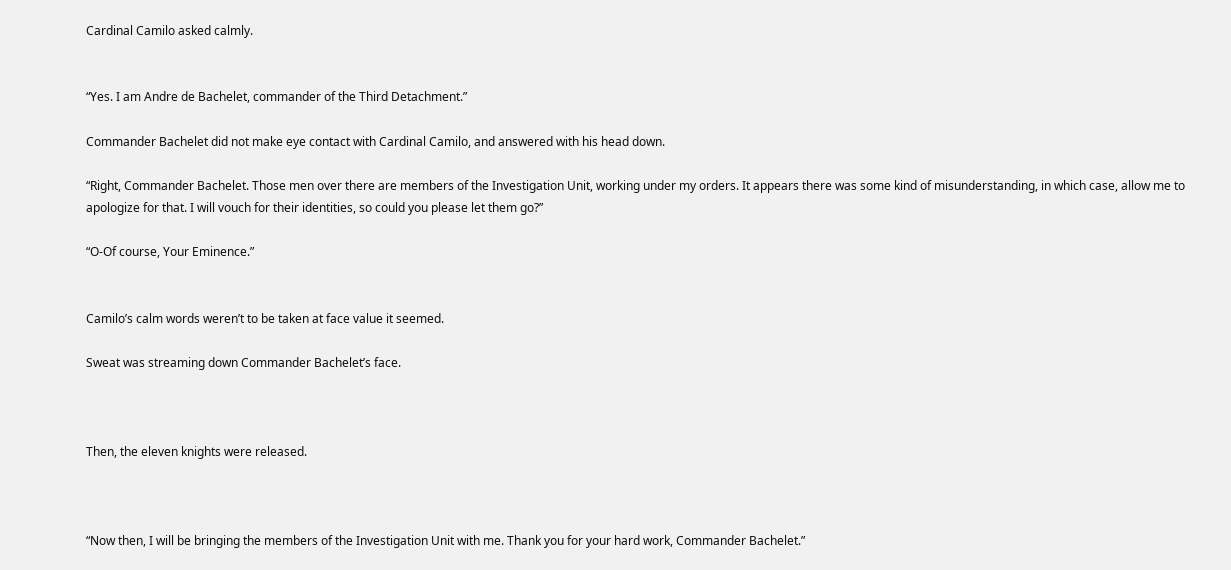Cardinal Camilo asked calmly.


“Yes. I am Andre de Bachelet, commander of the Third Detachment.”

Commander Bachelet did not make eye contact with Cardinal Camilo, and answered with his head down.

“Right, Commander Bachelet. Those men over there are members of the Investigation Unit, working under my orders. It appears there was some kind of misunderstanding, in which case, allow me to apologize for that. I will vouch for their identities, so could you please let them go?”

“O-Of course, Your Eminence.”


Camilo’s calm words weren’t to be taken at face value it seemed.

Sweat was streaming down Commander Bachelet’s face.



Then, the eleven knights were released.



“Now then, I will be bringing the members of the Investigation Unit with me. Thank you for your hard work, Commander Bachelet.”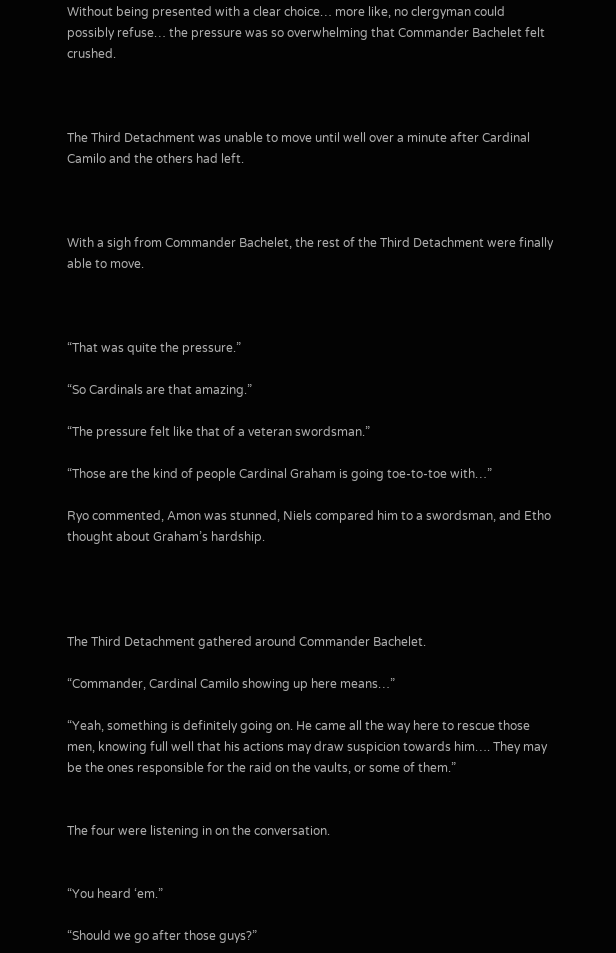Without being presented with a clear choice… more like, no clergyman could possibly refuse… the pressure was so overwhelming that Commander Bachelet felt crushed.



The Third Detachment was unable to move until well over a minute after Cardinal Camilo and the others had left.



With a sigh from Commander Bachelet, the rest of the Third Detachment were finally able to move.



“That was quite the pressure.”

“So Cardinals are that amazing.”

“The pressure felt like that of a veteran swordsman.”

“Those are the kind of people Cardinal Graham is going toe-to-toe with…”

Ryo commented, Amon was stunned, Niels compared him to a swordsman, and Etho thought about Graham’s hardship.




The Third Detachment gathered around Commander Bachelet.

“Commander, Cardinal Camilo showing up here means…”

“Yeah, something is definitely going on. He came all the way here to rescue those men, knowing full well that his actions may draw suspicion towards him…. They may be the ones responsible for the raid on the vaults, or some of them.”


The four were listening in on the conversation.


“You heard ‘em.”

“Should we go after those guys?”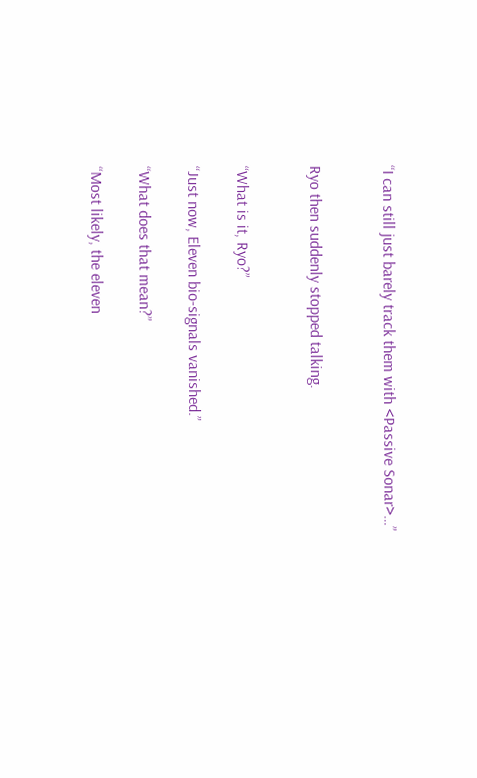“I can still just barely track them with <Passive Sonar>…”


Ryo then suddenly stopped talking.


“What is it, Ryo?”

“Just now, Eleven bio-signals vanished.”

“What does that mean?”

“Most likely, the eleven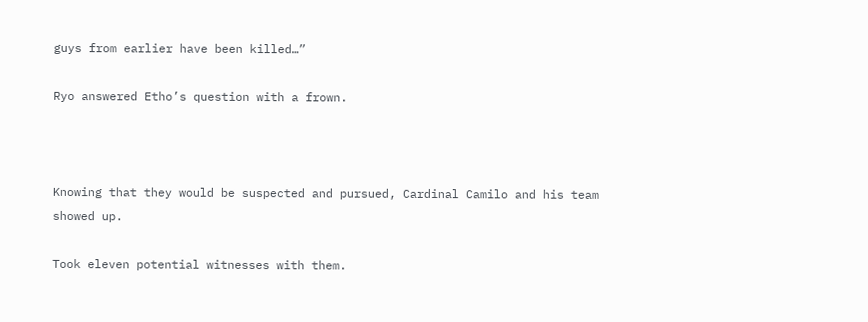guys from earlier have been killed…”

Ryo answered Etho’s question with a frown.



Knowing that they would be suspected and pursued, Cardinal Camilo and his team showed up.

Took eleven potential witnesses with them.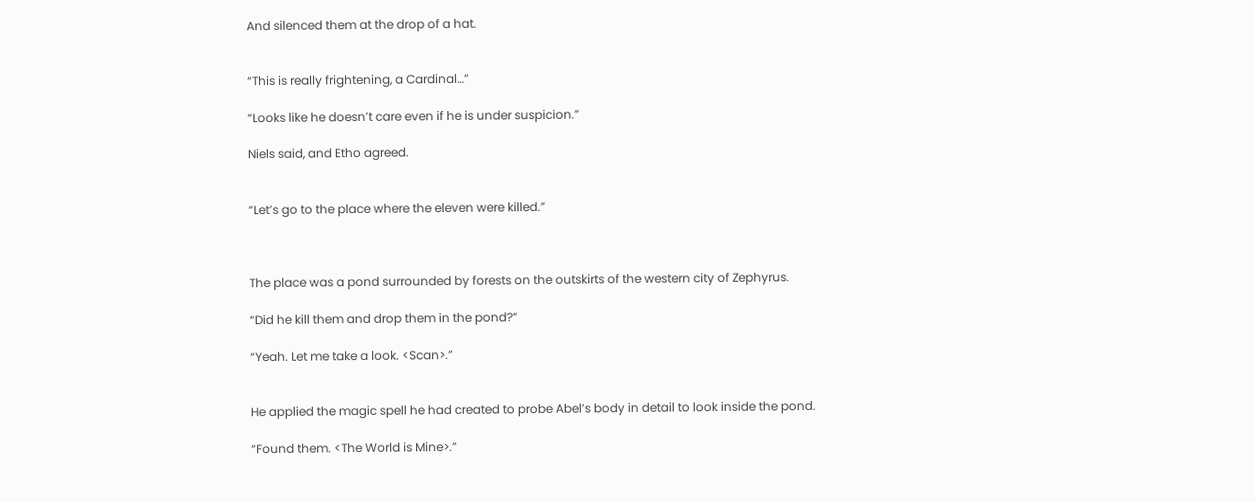And silenced them at the drop of a hat.


“This is really frightening, a Cardinal…”

“Looks like he doesn’t care even if he is under suspicion.”

Niels said, and Etho agreed.


“Let’s go to the place where the eleven were killed.”



The place was a pond surrounded by forests on the outskirts of the western city of Zephyrus.

“Did he kill them and drop them in the pond?”

“Yeah. Let me take a look. <Scan>.”


He applied the magic spell he had created to probe Abel’s body in detail to look inside the pond.

“Found them. <The World is Mine>.”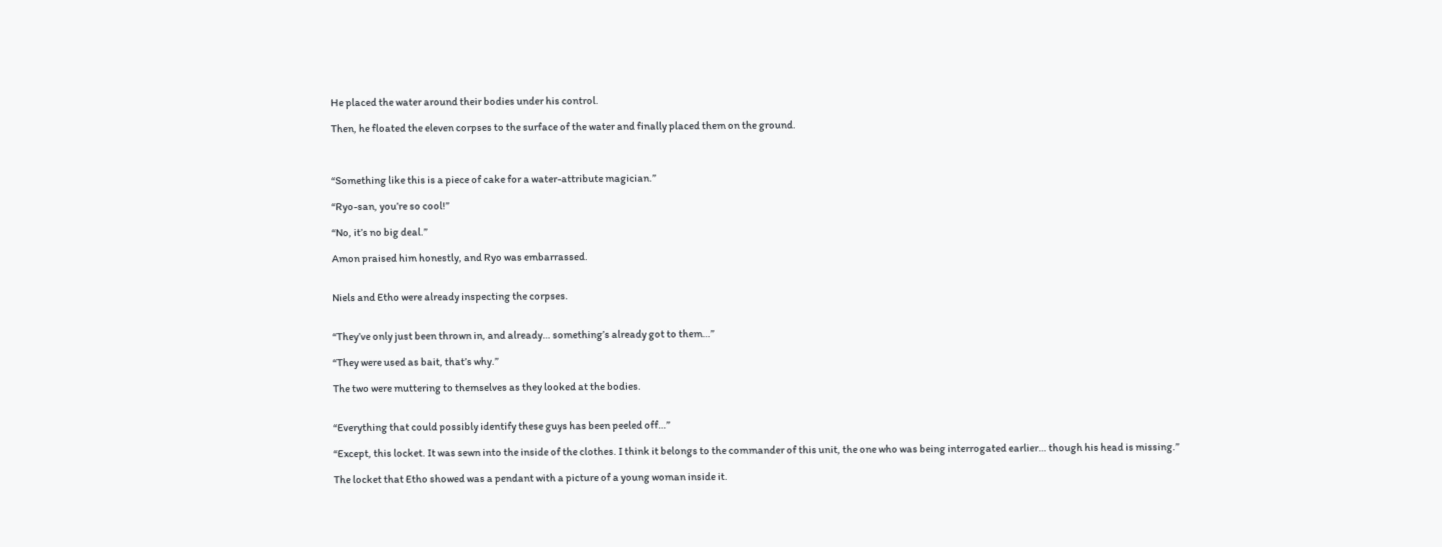He placed the water around their bodies under his control.

Then, he floated the eleven corpses to the surface of the water and finally placed them on the ground.



“Something like this is a piece of cake for a water-attribute magician.”

“Ryo-san, you’re so cool!”

“No, it’s no big deal.”

Amon praised him honestly, and Ryo was embarrassed.


Niels and Etho were already inspecting the corpses.


“They’ve only just been thrown in, and already… something’s already got to them…”

“They were used as bait, that’s why.”

The two were muttering to themselves as they looked at the bodies.


“Everything that could possibly identify these guys has been peeled off…”

“Except, this locket. It was sewn into the inside of the clothes. I think it belongs to the commander of this unit, the one who was being interrogated earlier… though his head is missing.”

The locket that Etho showed was a pendant with a picture of a young woman inside it.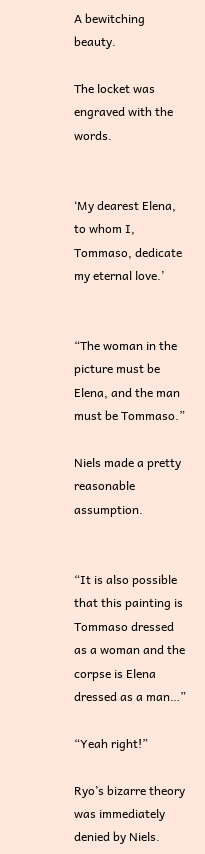A bewitching beauty.

The locket was engraved with the words.


‘My dearest Elena, to whom I, Tommaso, dedicate my eternal love.’


“The woman in the picture must be Elena, and the man must be Tommaso.”

Niels made a pretty reasonable assumption.


“It is also possible that this painting is Tommaso dressed as a woman and the corpse is Elena dressed as a man…”

“Yeah right!”

Ryo’s bizarre theory was immediately denied by Niels.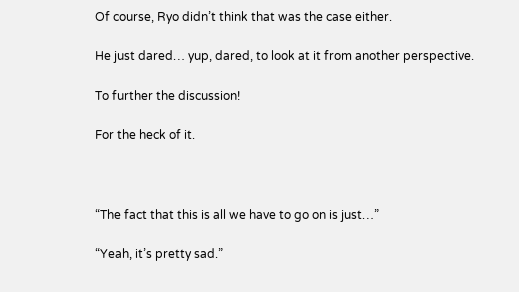Of course, Ryo didn’t think that was the case either.

He just dared… yup, dared, to look at it from another perspective.

To further the discussion!

For the heck of it.



“The fact that this is all we have to go on is just…”

“Yeah, it’s pretty sad.”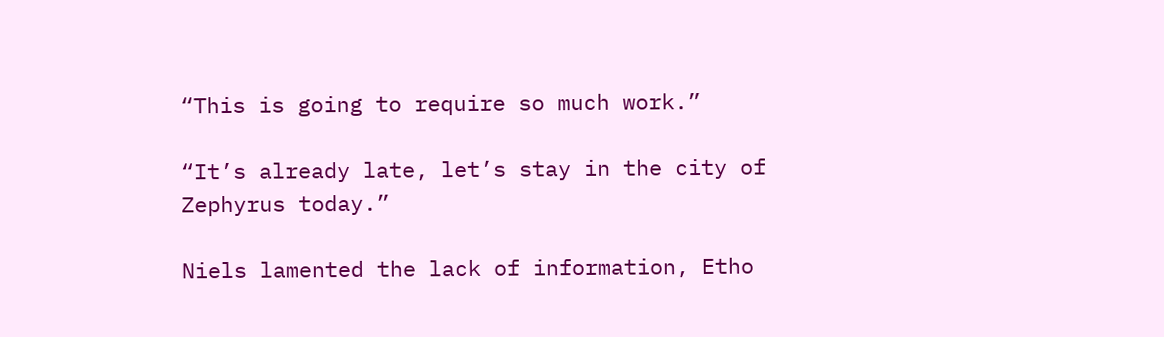“This is going to require so much work.”

“It’s already late, let’s stay in the city of Zephyrus today.”

Niels lamented the lack of information, Etho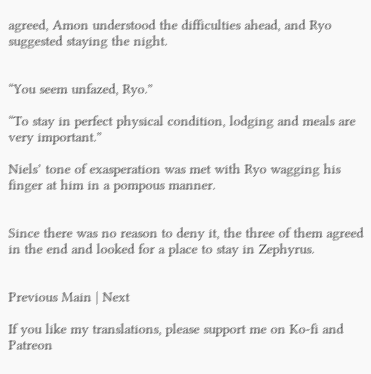agreed, Amon understood the difficulties ahead, and Ryo suggested staying the night.


“You seem unfazed, Ryo.”

“To stay in perfect physical condition, lodging and meals are very important.”

Niels’ tone of exasperation was met with Ryo wagging his finger at him in a pompous manner.


Since there was no reason to deny it, the three of them agreed in the end and looked for a place to stay in Zephyrus.


Previous Main | Next

If you like my translations, please support me on Ko-fi and Patreon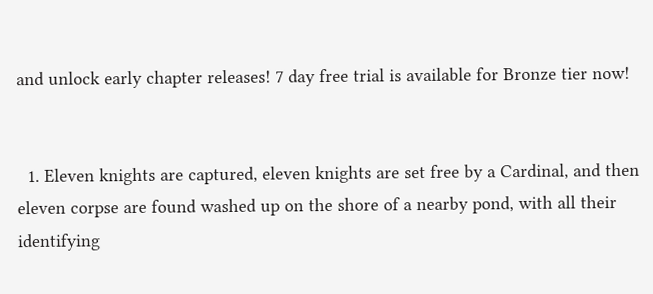and unlock early chapter releases! 7 day free trial is available for Bronze tier now!


  1. Eleven knights are captured, eleven knights are set free by a Cardinal, and then eleven corpse are found washed up on the shore of a nearby pond, with all their identifying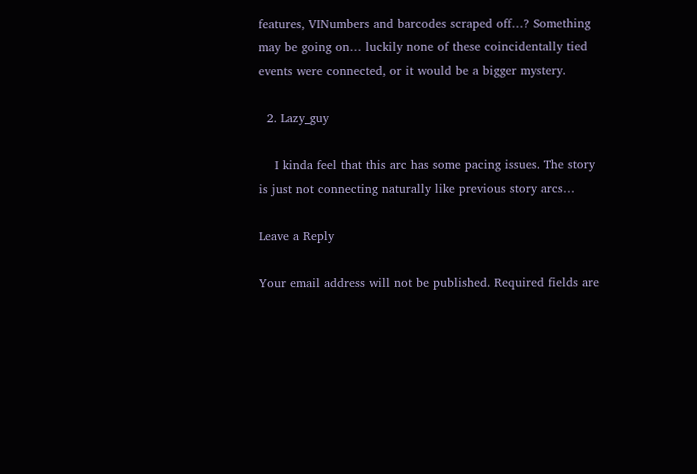features, VINumbers and barcodes scraped off…? Something may be going on… luckily none of these coincidentally tied events were connected, or it would be a bigger mystery.

  2. Lazy_guy

    I kinda feel that this arc has some pacing issues. The story is just not connecting naturally like previous story arcs…

Leave a Reply

Your email address will not be published. Required fields are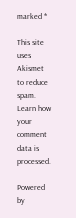marked *

This site uses Akismet to reduce spam. Learn how your comment data is processed.

Powered by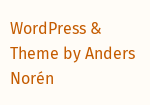WordPress & Theme by Anders Norén